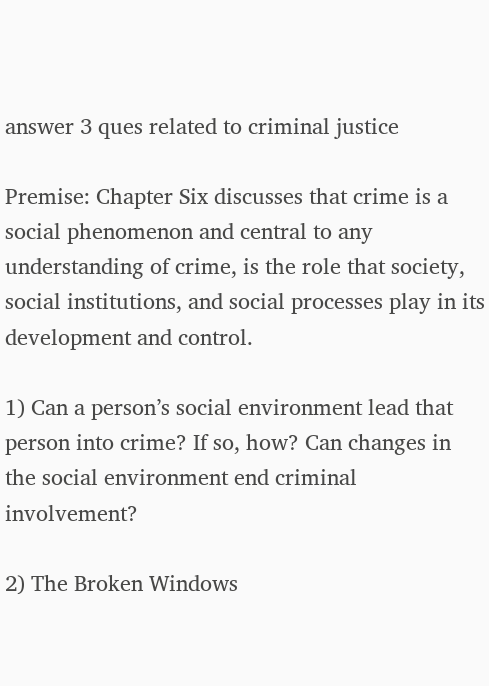answer 3 ques related to criminal justice

Premise: Chapter Six discusses that crime is a social phenomenon and central to any understanding of crime, is the role that society, social institutions, and social processes play in its development and control.

1) Can a person’s social environment lead that person into crime? If so, how? Can changes in the social environment end criminal involvement?

2) The Broken Windows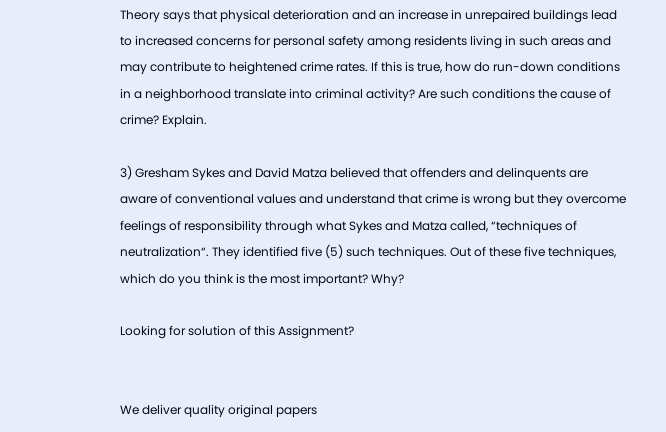Theory says that physical deterioration and an increase in unrepaired buildings lead to increased concerns for personal safety among residents living in such areas and may contribute to heightened crime rates. If this is true, how do run-down conditions in a neighborhood translate into criminal activity? Are such conditions the cause of crime? Explain.

3) Gresham Sykes and David Matza believed that offenders and delinquents are aware of conventional values and understand that crime is wrong but they overcome feelings of responsibility through what Sykes and Matza called, “techniques of neutralization“. They identified five (5) such techniques. Out of these five techniques, which do you think is the most important? Why?

Looking for solution of this Assignment?


We deliver quality original papers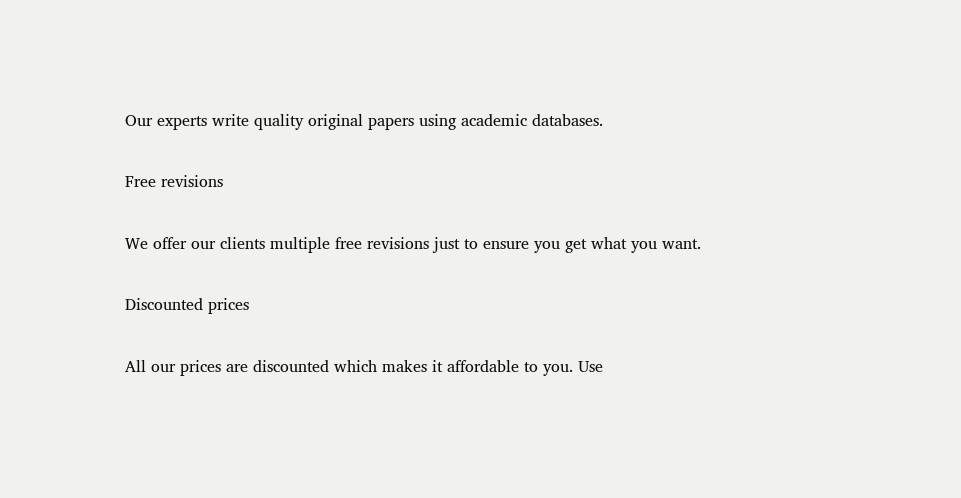Our experts write quality original papers using academic databases.

Free revisions

We offer our clients multiple free revisions just to ensure you get what you want.

Discounted prices

All our prices are discounted which makes it affordable to you. Use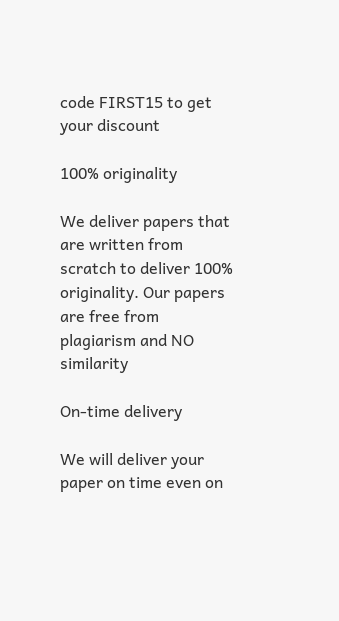code FIRST15 to get your discount

100% originality

We deliver papers that are written from scratch to deliver 100% originality. Our papers are free from plagiarism and NO similarity

On-time delivery

We will deliver your paper on time even on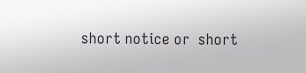short notice or  short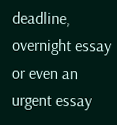deadline, overnight essay or even an urgent essay